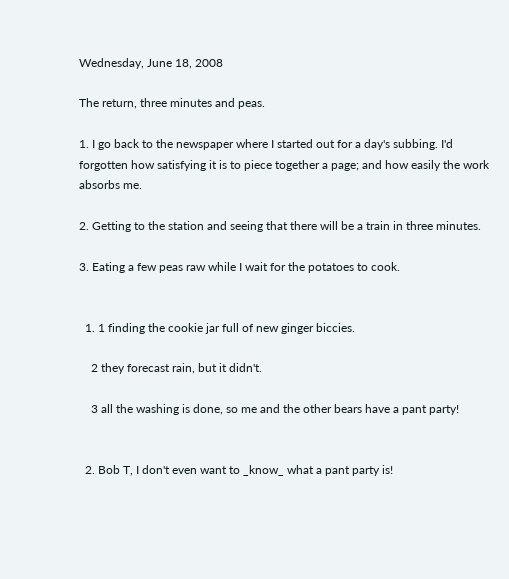Wednesday, June 18, 2008

The return, three minutes and peas.

1. I go back to the newspaper where I started out for a day's subbing. I'd forgotten how satisfying it is to piece together a page; and how easily the work absorbs me.

2. Getting to the station and seeing that there will be a train in three minutes.

3. Eating a few peas raw while I wait for the potatoes to cook.


  1. 1 finding the cookie jar full of new ginger biccies.

    2 they forecast rain, but it didn't.

    3 all the washing is done, so me and the other bears have a pant party!


  2. Bob T, I don't even want to _know_ what a pant party is!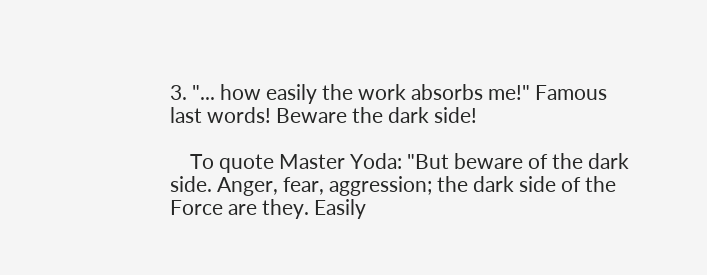3. "... how easily the work absorbs me!" Famous last words! Beware the dark side!

    To quote Master Yoda: "But beware of the dark side. Anger, fear, aggression; the dark side of the Force are they. Easily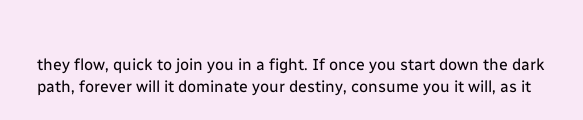they flow, quick to join you in a fight. If once you start down the dark path, forever will it dominate your destiny, consume you it will, as it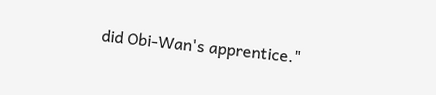did Obi-Wan's apprentice."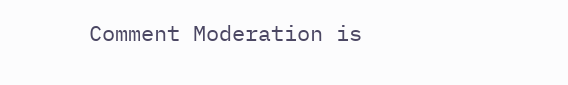Comment Moderation is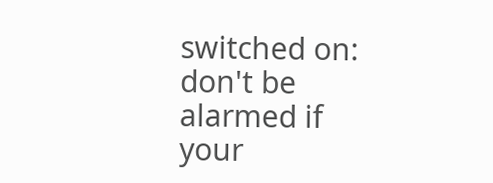switched on: don't be alarmed if your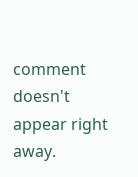comment doesn't appear right away.